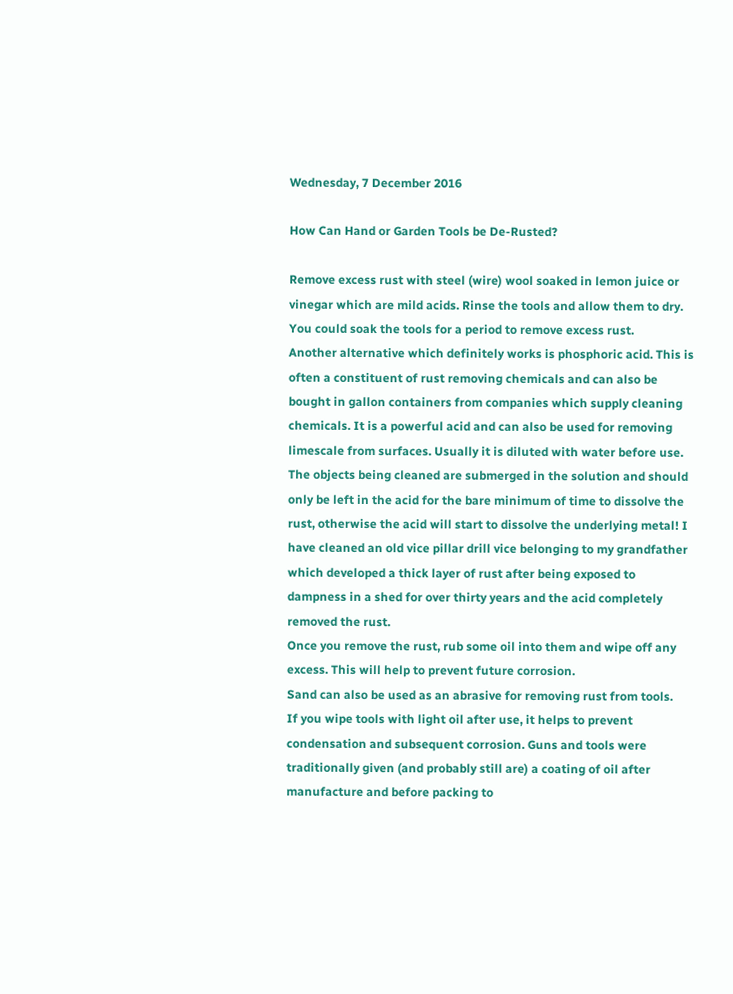Wednesday, 7 December 2016

How Can Hand or Garden Tools be De-Rusted?

Remove excess rust with steel (wire) wool soaked in lemon juice or vinegar which are mild acids. Rinse the tools and allow them to dry. You could soak the tools for a period to remove excess rust.
Another alternative which definitely works is phosphoric acid. This is often a constituent of rust removing chemicals and can also be bought in gallon containers from companies which supply cleaning chemicals. It is a powerful acid and can also be used for removing limescale from surfaces. Usually it is diluted with water before use. The objects being cleaned are submerged in the solution and should only be left in the acid for the bare minimum of time to dissolve the rust, otherwise the acid will start to dissolve the underlying metal! I have cleaned an old vice pillar drill vice belonging to my grandfather which developed a thick layer of rust after being exposed to dampness in a shed for over thirty years and the acid completely removed the rust.
Once you remove the rust, rub some oil into them and wipe off any excess. This will help to prevent future corrosion.
Sand can also be used as an abrasive for removing rust from tools.
If you wipe tools with light oil after use, it helps to prevent condensation and subsequent corrosion. Guns and tools were traditionally given (and probably still are) a coating of oil after manufacture and before packing to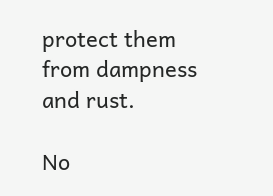protect them from dampness and rust.

No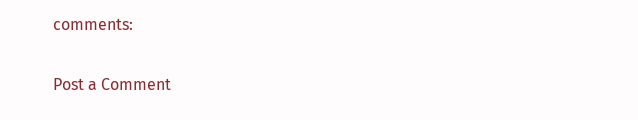comments:

Post a Comment